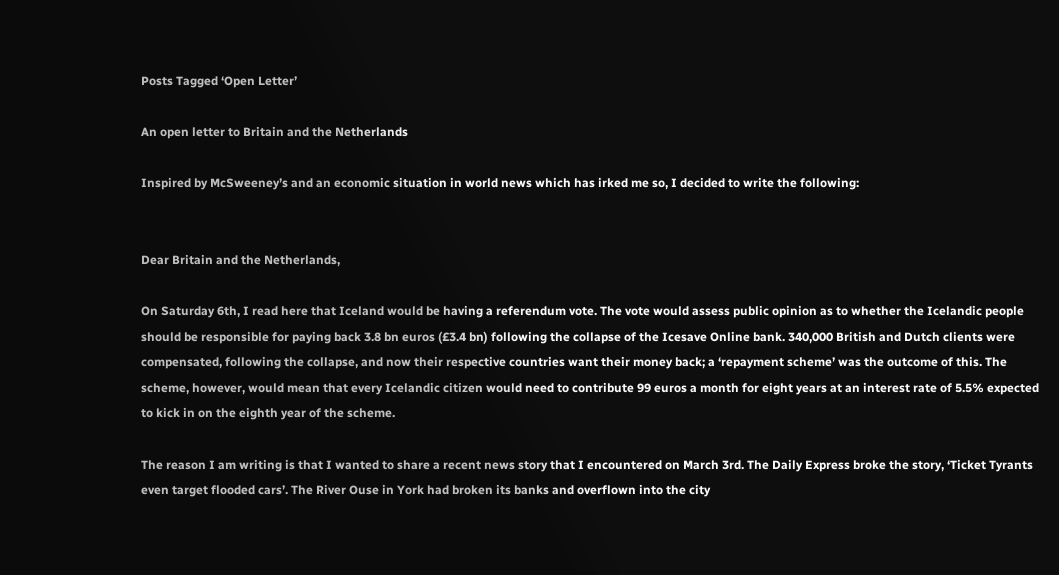Posts Tagged ‘Open Letter’

An open letter to Britain and the Netherlands

Inspired by McSweeney’s and an economic situation in world news which has irked me so, I decided to write the following:


Dear Britain and the Netherlands,

On Saturday 6th, I read here that Iceland would be having a referendum vote. The vote would assess public opinion as to whether the Icelandic people should be responsible for paying back 3.8 bn euros (£3.4 bn) following the collapse of the Icesave Online bank. 340,000 British and Dutch clients were compensated, following the collapse, and now their respective countries want their money back; a ‘repayment scheme’ was the outcome of this. The scheme, however, would mean that every Icelandic citizen would need to contribute 99 euros a month for eight years at an interest rate of 5.5% expected to kick in on the eighth year of the scheme.

The reason I am writing is that I wanted to share a recent news story that I encountered on March 3rd. The Daily Express broke the story, ‘Ticket Tyrants even target flooded cars’. The River Ouse in York had broken its banks and overflown into the city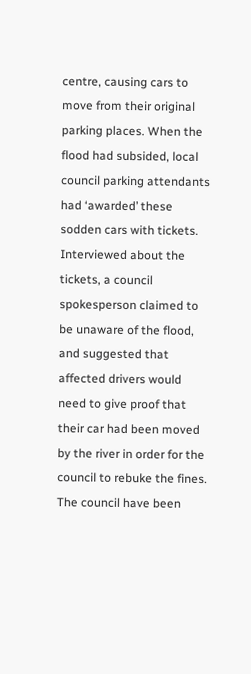centre, causing cars to move from their original parking places. When the flood had subsided, local council parking attendants had ‘awarded’ these sodden cars with tickets. Interviewed about the tickets, a council spokesperson claimed to be unaware of the flood, and suggested that affected drivers would need to give proof that their car had been moved by the river in order for the council to rebuke the fines. The council have been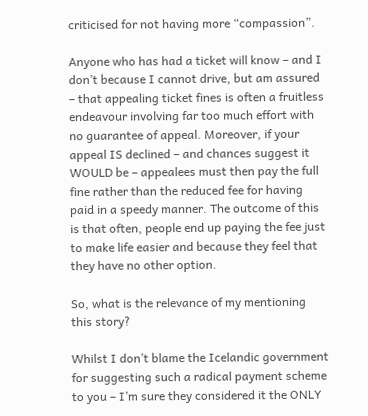criticised for not having more “compassion”.

Anyone who has had a ticket will know – and I don’t because I cannot drive, but am assured – that appealing ticket fines is often a fruitless endeavour involving far too much effort with no guarantee of appeal. Moreover, if your appeal IS declined – and chances suggest it WOULD be – appealees must then pay the full fine rather than the reduced fee for having paid in a speedy manner. The outcome of this is that often, people end up paying the fee just to make life easier and because they feel that they have no other option.

So, what is the relevance of my mentioning this story?

Whilst I don’t blame the Icelandic government for suggesting such a radical payment scheme to you – I’m sure they considered it the ONLY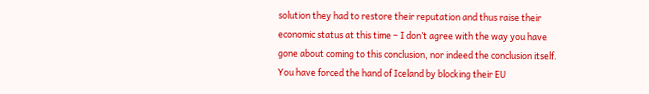solution they had to restore their reputation and thus raise their economic status at this time – I don’t agree with the way you have gone about coming to this conclusion, nor indeed the conclusion itself. You have forced the hand of Iceland by blocking their EU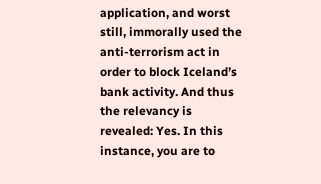application, and worst still, immorally used the anti-terrorism act in order to block Iceland’s bank activity. And thus the relevancy is revealed: Yes. In this instance, you are to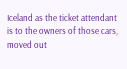Iceland as the ticket attendant is to the owners of those cars, moved out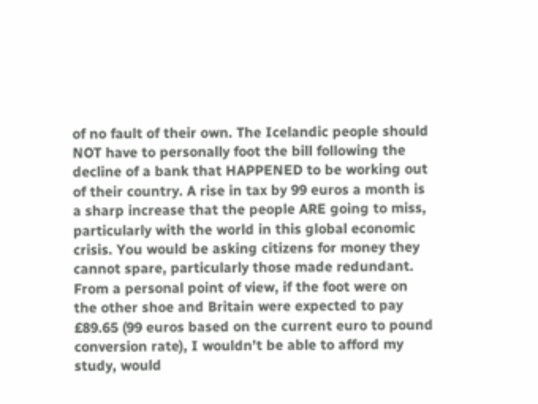of no fault of their own. The Icelandic people should NOT have to personally foot the bill following the decline of a bank that HAPPENED to be working out of their country. A rise in tax by 99 euros a month is a sharp increase that the people ARE going to miss, particularly with the world in this global economic crisis. You would be asking citizens for money they cannot spare, particularly those made redundant. From a personal point of view, if the foot were on the other shoe and Britain were expected to pay £89.65 (99 euros based on the current euro to pound conversion rate), I wouldn’t be able to afford my study, would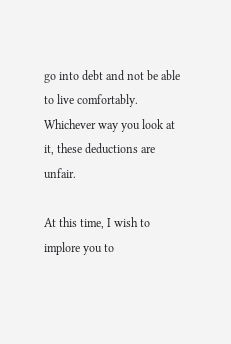go into debt and not be able to live comfortably. Whichever way you look at it, these deductions are unfair.

At this time, I wish to implore you to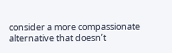consider a more compassionate alternative that doesn’t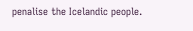penalise the Icelandic people.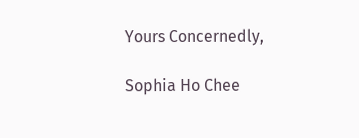Yours Concernedly,

Sophia Ho Chee